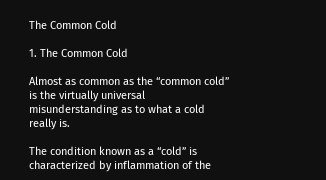The Common Cold

1. The Common Cold

Almost as common as the “common cold” is the virtually universal misunderstanding as to what a cold really is.

The condition known as a “cold” is characterized by inflammation of the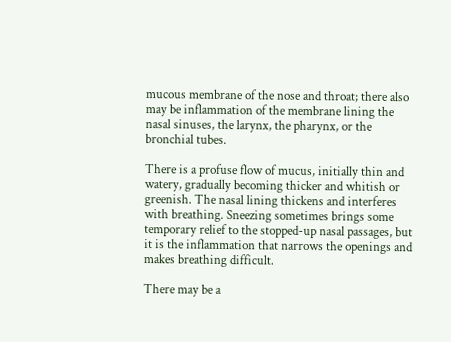mucous membrane of the nose and throat; there also may be inflammation of the membrane lining the nasal sinuses, the larynx, the pharynx, or the bronchial tubes.

There is a profuse flow of mucus, initially thin and watery, gradually becoming thicker and whitish or greenish. The nasal lining thickens and interferes with breathing. Sneezing sometimes brings some temporary relief to the stopped-up nasal passages, but it is the inflammation that narrows the openings and makes breathing difficult.

There may be a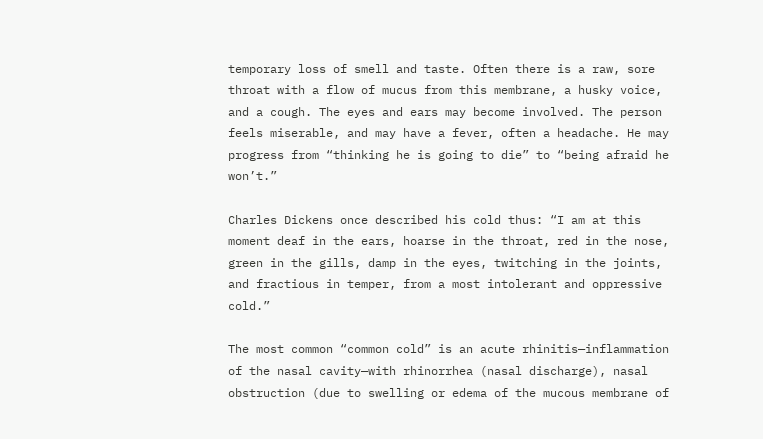temporary loss of smell and taste. Often there is a raw, sore throat with a flow of mucus from this membrane, a husky voice, and a cough. The eyes and ears may become involved. The person feels miserable, and may have a fever, often a headache. He may progress from “thinking he is going to die” to “being afraid he won’t.”

Charles Dickens once described his cold thus: “I am at this moment deaf in the ears, hoarse in the throat, red in the nose, green in the gills, damp in the eyes, twitching in the joints, and fractious in temper, from a most intolerant and oppressive cold.”

The most common “common cold” is an acute rhinitis—inflammation of the nasal cavity—with rhinorrhea (nasal discharge), nasal obstruction (due to swelling or edema of the mucous membrane of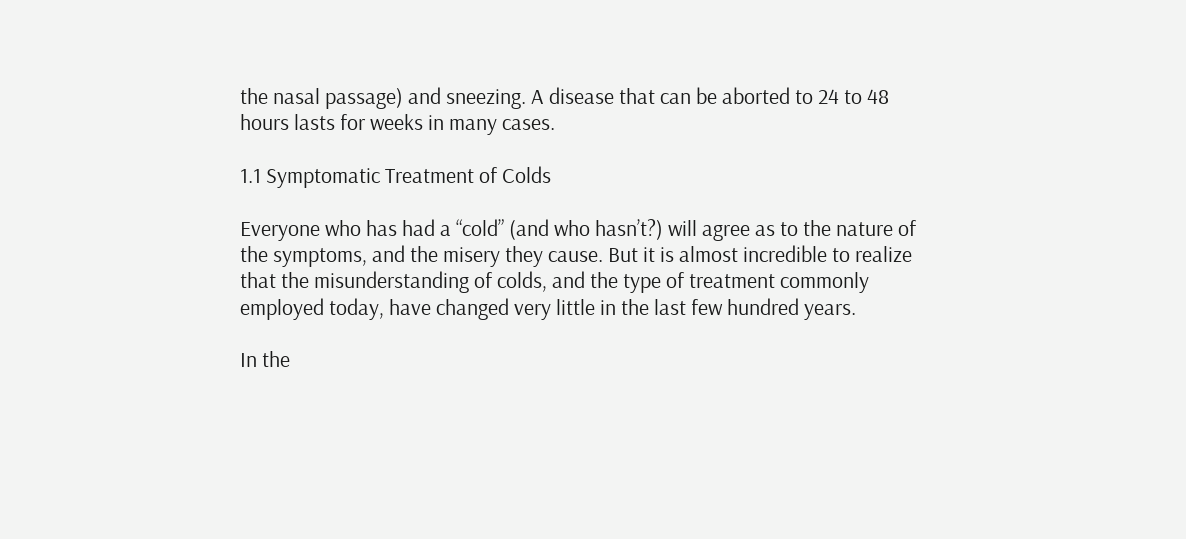the nasal passage) and sneezing. A disease that can be aborted to 24 to 48 hours lasts for weeks in many cases.

1.1 Symptomatic Treatment of Colds

Everyone who has had a “cold” (and who hasn’t?) will agree as to the nature of the symptoms, and the misery they cause. But it is almost incredible to realize that the misunderstanding of colds, and the type of treatment commonly employed today, have changed very little in the last few hundred years.

In the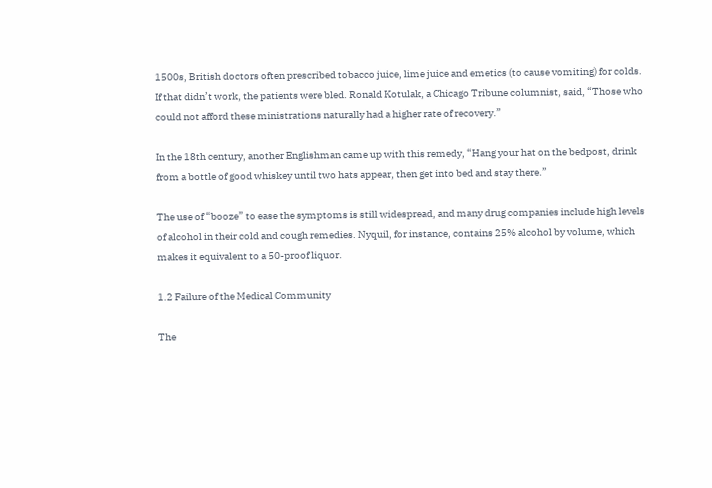1500s, British doctors often prescribed tobacco juice, lime juice and emetics (to cause vomiting) for colds. If that didn’t work, the patients were bled. Ronald Kotulak, a Chicago Tribune columnist, said, “Those who could not afford these ministrations naturally had a higher rate of recovery.”

In the 18th century, another Englishman came up with this remedy, “Hang your hat on the bedpost, drink from a bottle of good whiskey until two hats appear, then get into bed and stay there.”

The use of “booze” to ease the symptoms is still widespread, and many drug companies include high levels of alcohol in their cold and cough remedies. Nyquil, for instance, contains 25% alcohol by volume, which makes it equivalent to a 50-proof liquor.

1.2 Failure of the Medical Community

The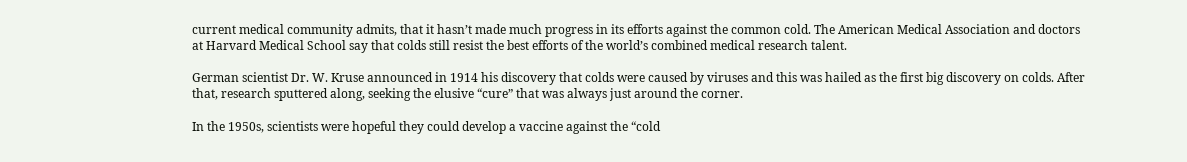current medical community admits, that it hasn’t made much progress in its efforts against the common cold. The American Medical Association and doctors at Harvard Medical School say that colds still resist the best efforts of the world’s combined medical research talent.

German scientist Dr. W. Kruse announced in 1914 his discovery that colds were caused by viruses and this was hailed as the first big discovery on colds. After that, research sputtered along, seeking the elusive “cure” that was always just around the corner.

In the 1950s, scientists were hopeful they could develop a vaccine against the “cold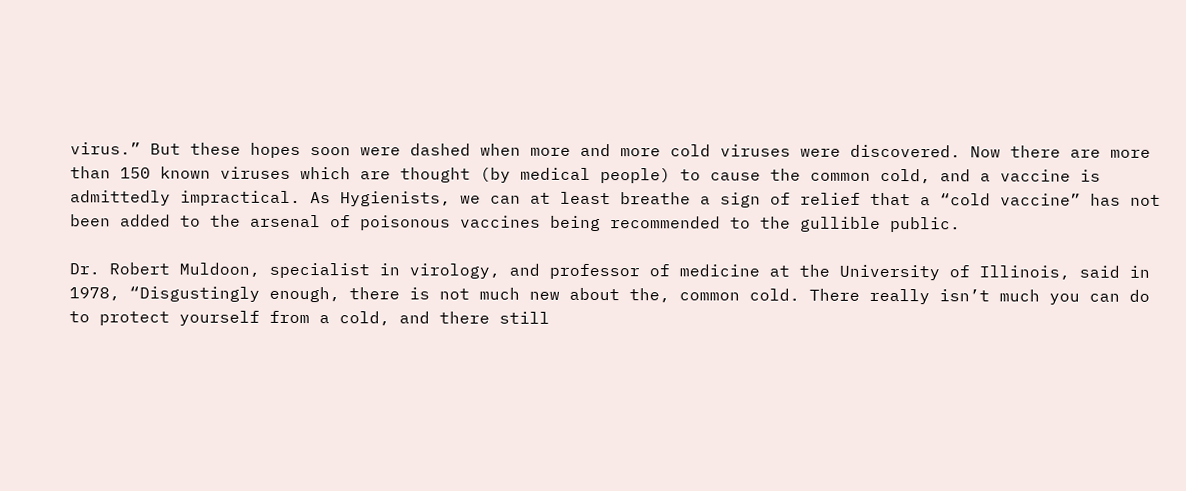virus.” But these hopes soon were dashed when more and more cold viruses were discovered. Now there are more than 150 known viruses which are thought (by medical people) to cause the common cold, and a vaccine is admittedly impractical. As Hygienists, we can at least breathe a sign of relief that a “cold vaccine” has not been added to the arsenal of poisonous vaccines being recommended to the gullible public.

Dr. Robert Muldoon, specialist in virology, and professor of medicine at the University of Illinois, said in 1978, “Disgustingly enough, there is not much new about the, common cold. There really isn’t much you can do to protect yourself from a cold, and there still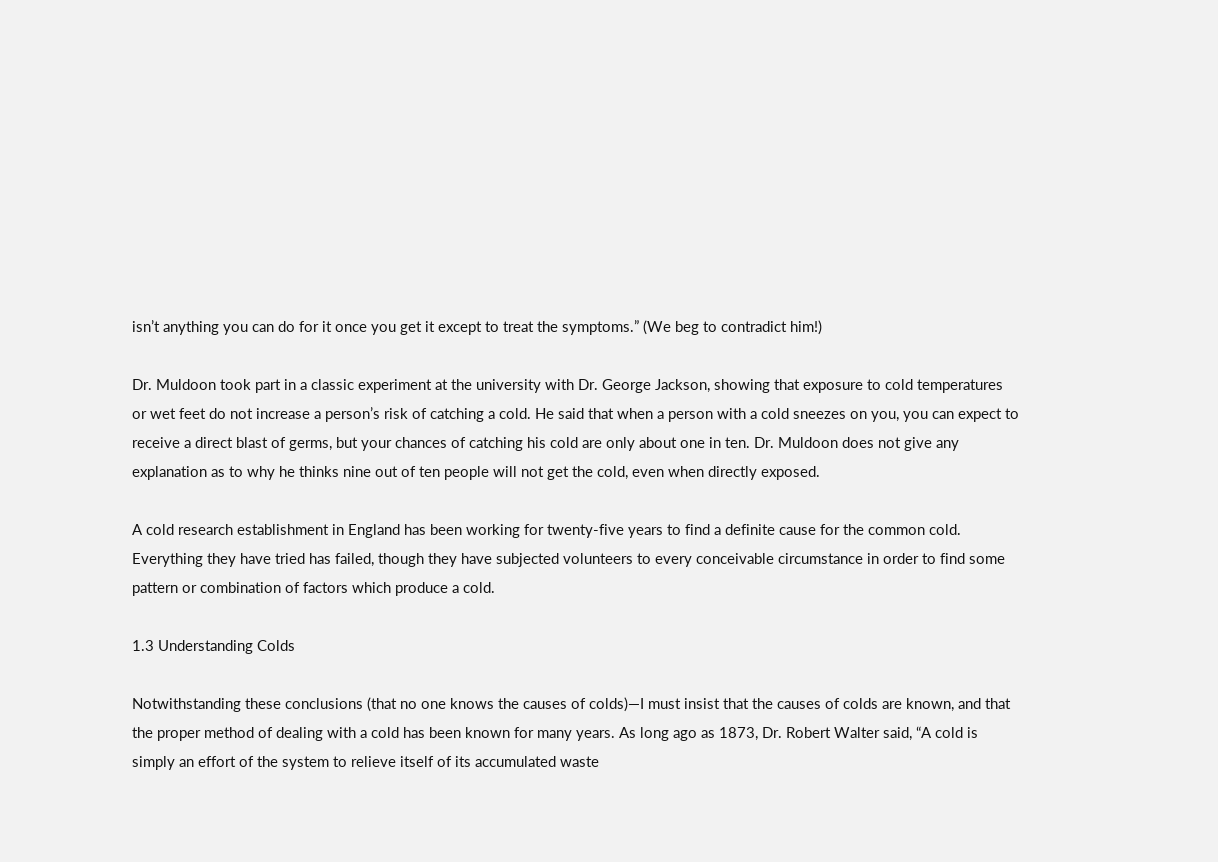isn’t anything you can do for it once you get it except to treat the symptoms.” (We beg to contradict him!)

Dr. Muldoon took part in a classic experiment at the university with Dr. George Jackson, showing that exposure to cold temperatures or wet feet do not increase a person’s risk of catching a cold. He said that when a person with a cold sneezes on you, you can expect to receive a direct blast of germs, but your chances of catching his cold are only about one in ten. Dr. Muldoon does not give any explanation as to why he thinks nine out of ten people will not get the cold, even when directly exposed.

A cold research establishment in England has been working for twenty-five years to find a definite cause for the common cold. Everything they have tried has failed, though they have subjected volunteers to every conceivable circumstance in order to find some pattern or combination of factors which produce a cold.

1.3 Understanding Colds

Notwithstanding these conclusions (that no one knows the causes of colds)—I must insist that the causes of colds are known, and that the proper method of dealing with a cold has been known for many years. As long ago as 1873, Dr. Robert Walter said, “A cold is simply an effort of the system to relieve itself of its accumulated waste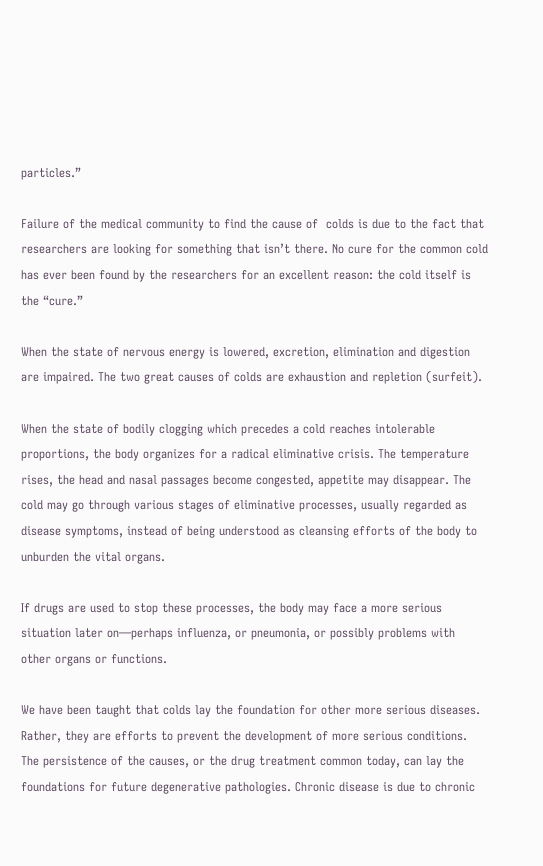particles.”

Failure of the medical community to find the cause of  colds is due to the fact that researchers are looking for something that isn’t there. No cure for the common cold has ever been found by the researchers for an excellent reason: the cold itself is the “cure.”

When the state of nervous energy is lowered, excretion, elimination and digestion are impaired. The two great causes of colds are exhaustion and repletion (surfeit).

When the state of bodily clogging which precedes a cold reaches intolerable proportions, the body organizes for a radical eliminative crisis. The temperature rises, the head and nasal passages become congested, appetite may disappear. The cold may go through various stages of eliminative processes, usually regarded as disease symptoms, instead of being understood as cleansing efforts of the body to unburden the vital organs.

If drugs are used to stop these processes, the body may face a more serious situation later on—perhaps influenza, or pneumonia, or possibly problems with other organs or functions.

We have been taught that colds lay the foundation for other more serious diseases. Rather, they are efforts to prevent the development of more serious conditions. The persistence of the causes, or the drug treatment common today, can lay the foundations for future degenerative pathologies. Chronic disease is due to chronic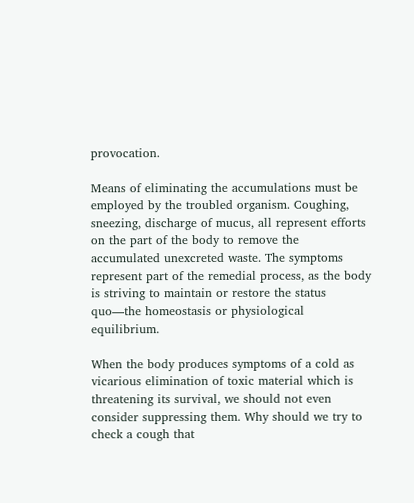provocation.

Means of eliminating the accumulations must be employed by the troubled organism. Coughing, sneezing, discharge of mucus, all represent efforts on the part of the body to remove the accumulated unexcreted waste. The symptoms represent part of the remedial process, as the body is striving to maintain or restore the status quo—the homeostasis or physiological equilibrium.

When the body produces symptoms of a cold as vicarious elimination of toxic material which is threatening its survival, we should not even consider suppressing them. Why should we try to check a cough that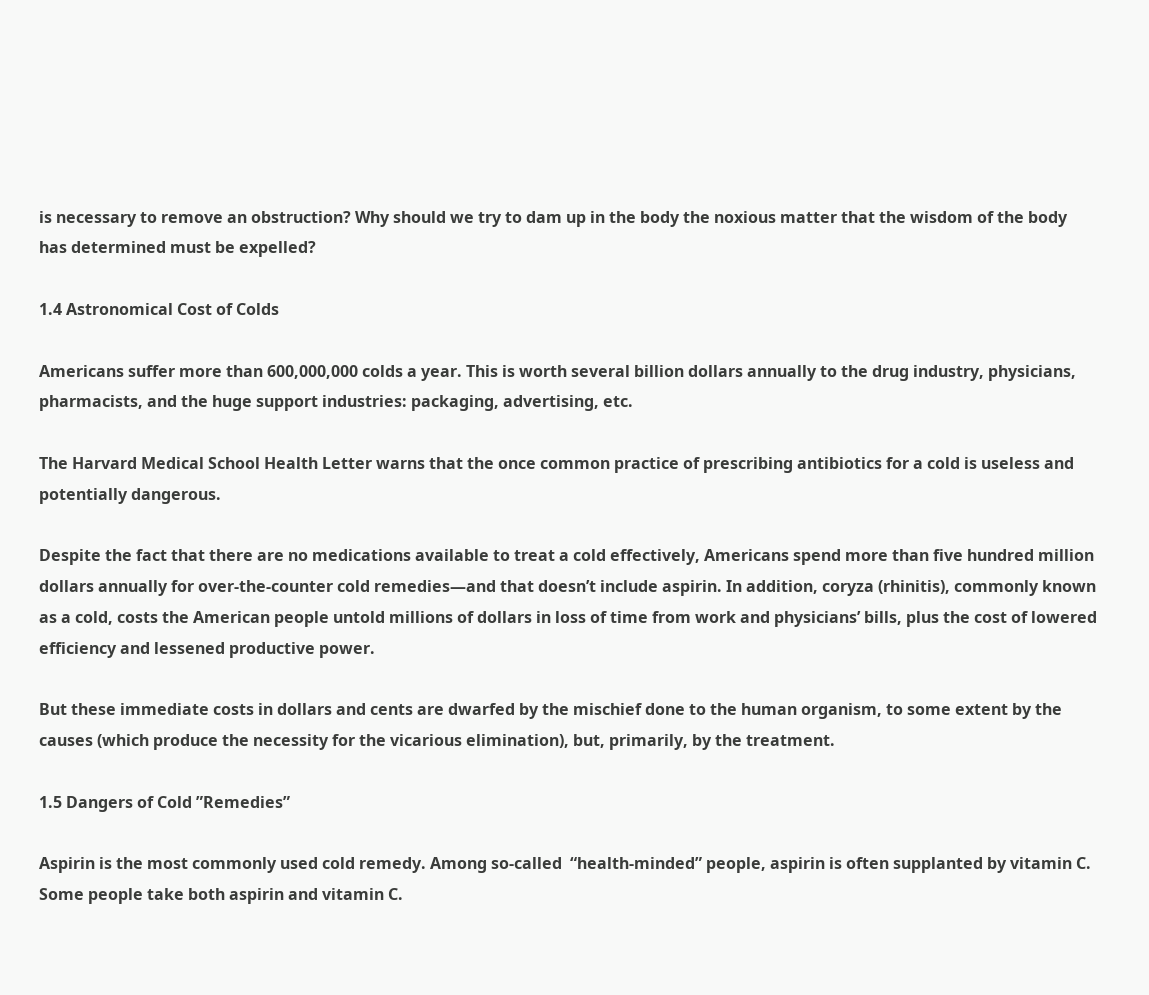is necessary to remove an obstruction? Why should we try to dam up in the body the noxious matter that the wisdom of the body has determined must be expelled?

1.4 Astronomical Cost of Colds

Americans suffer more than 600,000,000 colds a year. This is worth several billion dollars annually to the drug industry, physicians, pharmacists, and the huge support industries: packaging, advertising, etc.

The Harvard Medical School Health Letter warns that the once common practice of prescribing antibiotics for a cold is useless and potentially dangerous.

Despite the fact that there are no medications available to treat a cold effectively, Americans spend more than five hundred million dollars annually for over-the-counter cold remedies—and that doesn’t include aspirin. In addition, coryza (rhinitis), commonly known as a cold, costs the American people untold millions of dollars in loss of time from work and physicians’ bills, plus the cost of lowered efficiency and lessened productive power.

But these immediate costs in dollars and cents are dwarfed by the mischief done to the human organism, to some extent by the causes (which produce the necessity for the vicarious elimination), but, primarily, by the treatment.

1.5 Dangers of Cold ”Remedies”

Aspirin is the most commonly used cold remedy. Among so-called  “health-minded” people, aspirin is often supplanted by vitamin C. Some people take both aspirin and vitamin C.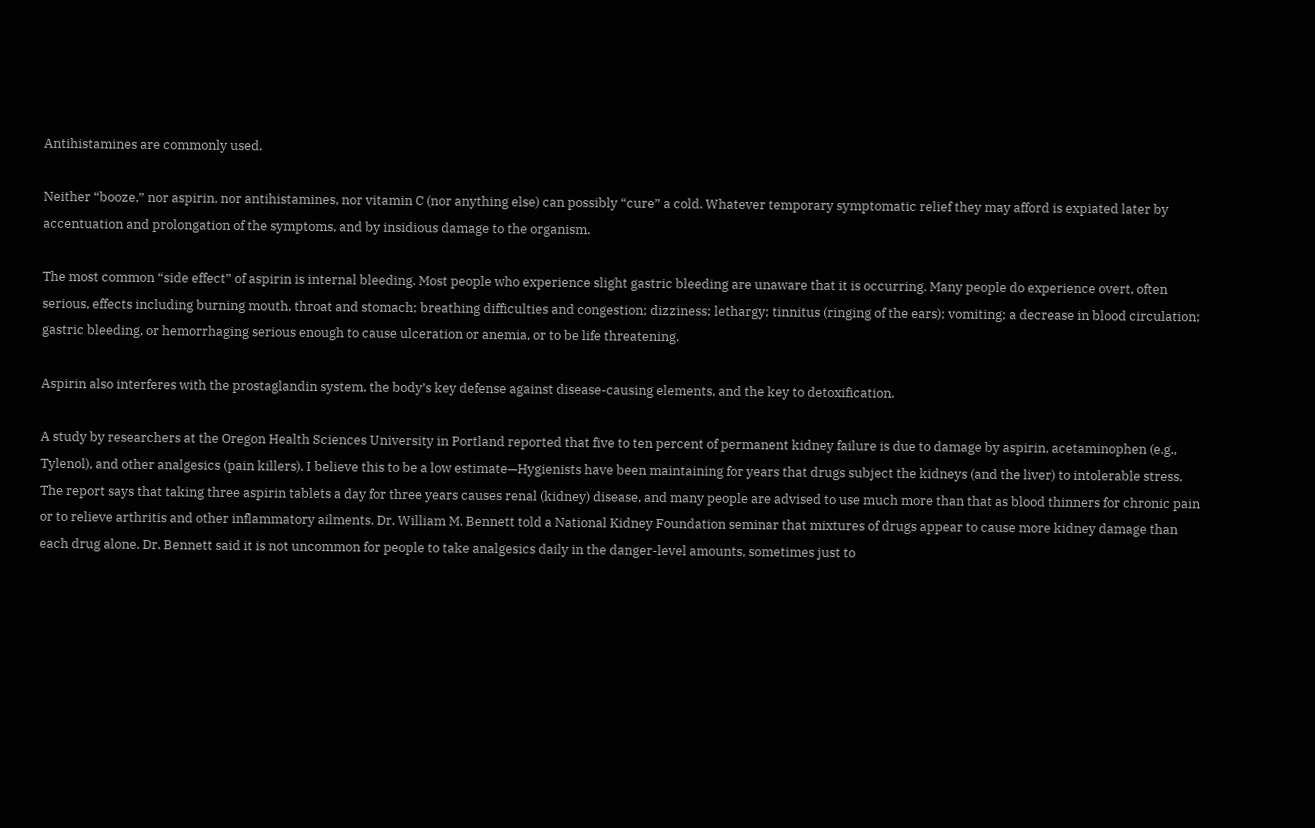Antihistamines are commonly used.

Neither “booze,” nor aspirin, nor antihistamines, nor vitamin C (nor anything else) can possibly “cure” a cold. Whatever temporary symptomatic relief they may afford is expiated later by accentuation and prolongation of the symptoms, and by insidious damage to the organism.

The most common “side effect” of aspirin is internal bleeding. Most people who experience slight gastric bleeding are unaware that it is occurring. Many people do experience overt, often serious, effects including burning mouth, throat and stomach; breathing difficulties and congestion; dizziness; lethargy; tinnitus (ringing of the ears); vomiting; a decrease in blood circulation; gastric bleeding, or hemorrhaging serious enough to cause ulceration or anemia, or to be life threatening.

Aspirin also interferes with the prostaglandin system, the body’s key defense against disease-causing elements, and the key to detoxification.

A study by researchers at the Oregon Health Sciences University in Portland reported that five to ten percent of permanent kidney failure is due to damage by aspirin, acetaminophen (e.g., Tylenol), and other analgesics (pain killers). I believe this to be a low estimate—Hygienists have been maintaining for years that drugs subject the kidneys (and the liver) to intolerable stress. The report says that taking three aspirin tablets a day for three years causes renal (kidney) disease, and many people are advised to use much more than that as blood thinners for chronic pain or to relieve arthritis and other inflammatory ailments. Dr. William M. Bennett told a National Kidney Foundation seminar that mixtures of drugs appear to cause more kidney damage than each drug alone. Dr. Bennett said it is not uncommon for people to take analgesics daily in the danger-level amounts, sometimes just to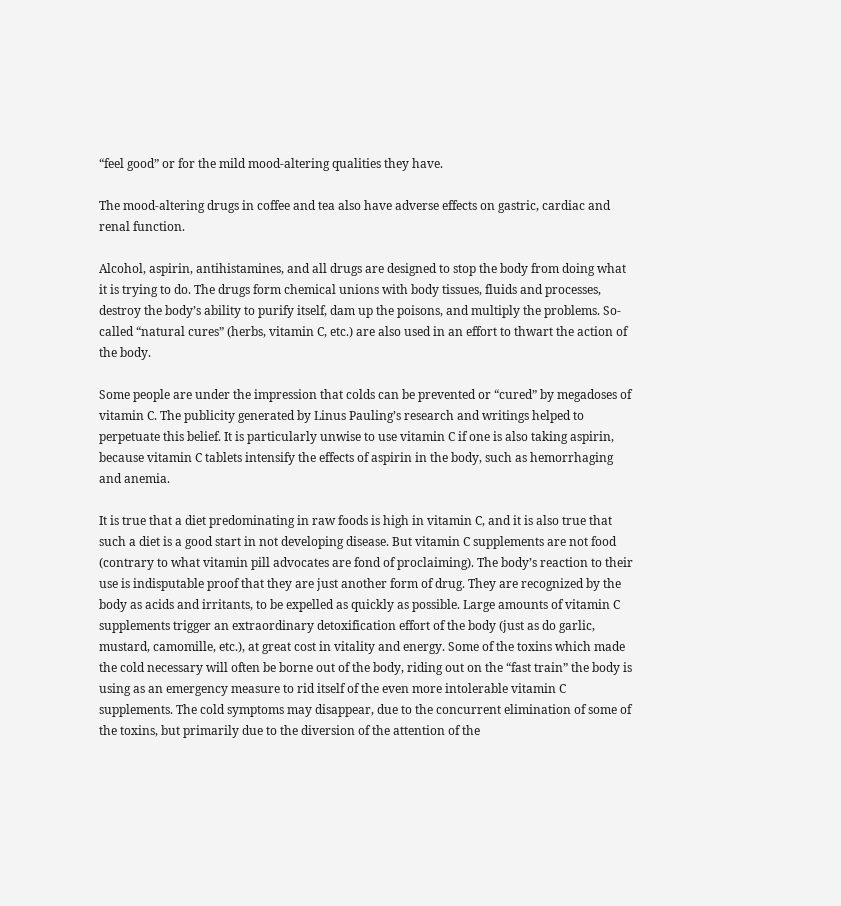“feel good” or for the mild mood-altering qualities they have.

The mood-altering drugs in coffee and tea also have adverse effects on gastric, cardiac and renal function.

Alcohol, aspirin, antihistamines, and all drugs are designed to stop the body from doing what it is trying to do. The drugs form chemical unions with body tissues, fluids and processes, destroy the body’s ability to purify itself, dam up the poisons, and multiply the problems. So-called “natural cures” (herbs, vitamin C, etc.) are also used in an effort to thwart the action of the body.

Some people are under the impression that colds can be prevented or “cured” by megadoses of vitamin C. The publicity generated by Linus Pauling’s research and writings helped to perpetuate this belief. It is particularly unwise to use vitamin C if one is also taking aspirin, because vitamin C tablets intensify the effects of aspirin in the body, such as hemorrhaging and anemia.

It is true that a diet predominating in raw foods is high in vitamin C, and it is also true that such a diet is a good start in not developing disease. But vitamin C supplements are not food (contrary to what vitamin pill advocates are fond of proclaiming). The body’s reaction to their use is indisputable proof that they are just another form of drug. They are recognized by the body as acids and irritants, to be expelled as quickly as possible. Large amounts of vitamin C supplements trigger an extraordinary detoxification effort of the body (just as do garlic, mustard, camomille, etc.), at great cost in vitality and energy. Some of the toxins which made the cold necessary will often be borne out of the body, riding out on the “fast train” the body is using as an emergency measure to rid itself of the even more intolerable vitamin C supplements. The cold symptoms may disappear, due to the concurrent elimination of some of the toxins, but primarily due to the diversion of the attention of the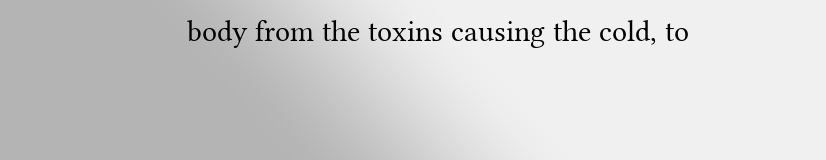body from the toxins causing the cold, to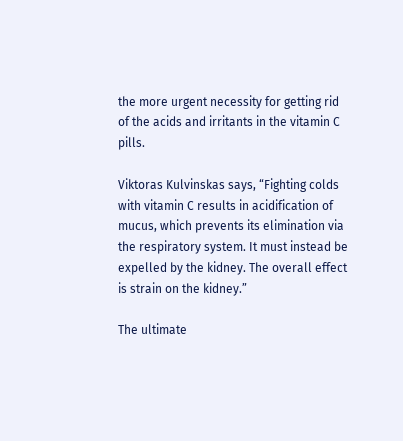the more urgent necessity for getting rid of the acids and irritants in the vitamin C pills.

Viktoras Kulvinskas says, “Fighting colds with vitamin C results in acidification of mucus, which prevents its elimination via the respiratory system. It must instead be expelled by the kidney. The overall effect is strain on the kidney.”

The ultimate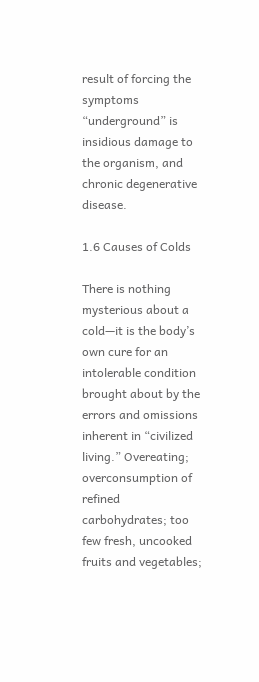result of forcing the symptoms “underground” is insidious damage to the organism, and chronic degenerative disease.

1.6 Causes of Colds

There is nothing mysterious about a cold—it is the body’s own cure for an intolerable condition brought about by the errors and omissions inherent in “civilized living.” Overeating; overconsumption of refined carbohydrates; too few fresh, uncooked fruits and vegetables;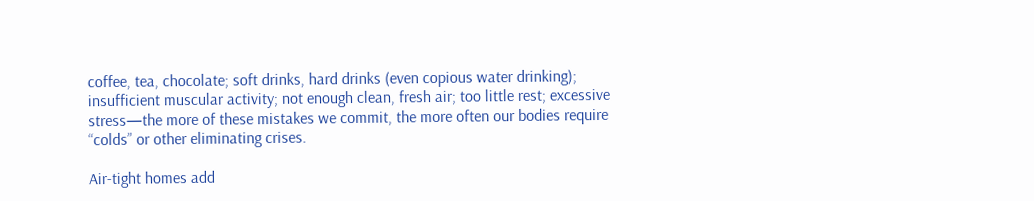coffee, tea, chocolate; soft drinks, hard drinks (even copious water drinking); insufficient muscular activity; not enough clean, fresh air; too little rest; excessive stress—the more of these mistakes we commit, the more often our bodies require “colds” or other eliminating crises.

Air-tight homes add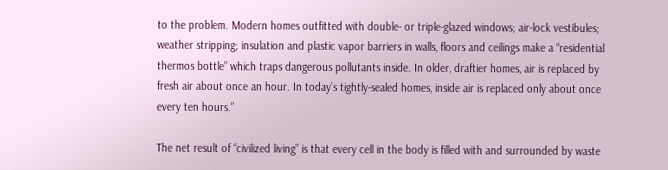to the problem. Modern homes outfitted with double- or triple-glazed windows; air-lock vestibules; weather stripping; insulation and plastic vapor barriers in walls, floors and ceilings make a “residential thermos bottle” which traps dangerous pollutants inside. In older, draftier homes, air is replaced by fresh air about once an hour. In today’s tightly-sealed homes, inside air is replaced only about once every ten hours.”

The net result of “civilized living” is that every cell in the body is filled with and surrounded by waste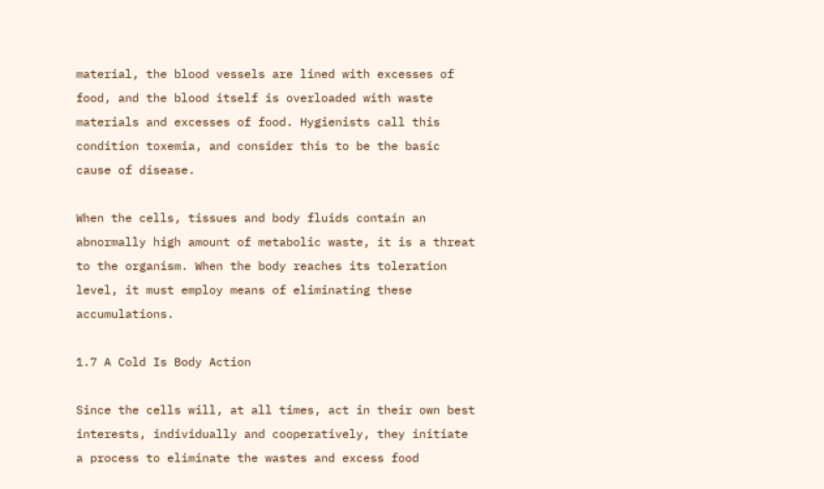material, the blood vessels are lined with excesses of food, and the blood itself is overloaded with waste materials and excesses of food. Hygienists call this condition toxemia, and consider this to be the basic cause of disease.

When the cells, tissues and body fluids contain an abnormally high amount of metabolic waste, it is a threat to the organism. When the body reaches its toleration level, it must employ means of eliminating these accumulations.

1.7 A Cold Is Body Action

Since the cells will, at all times, act in their own best interests, individually and cooperatively, they initiate a process to eliminate the wastes and excess food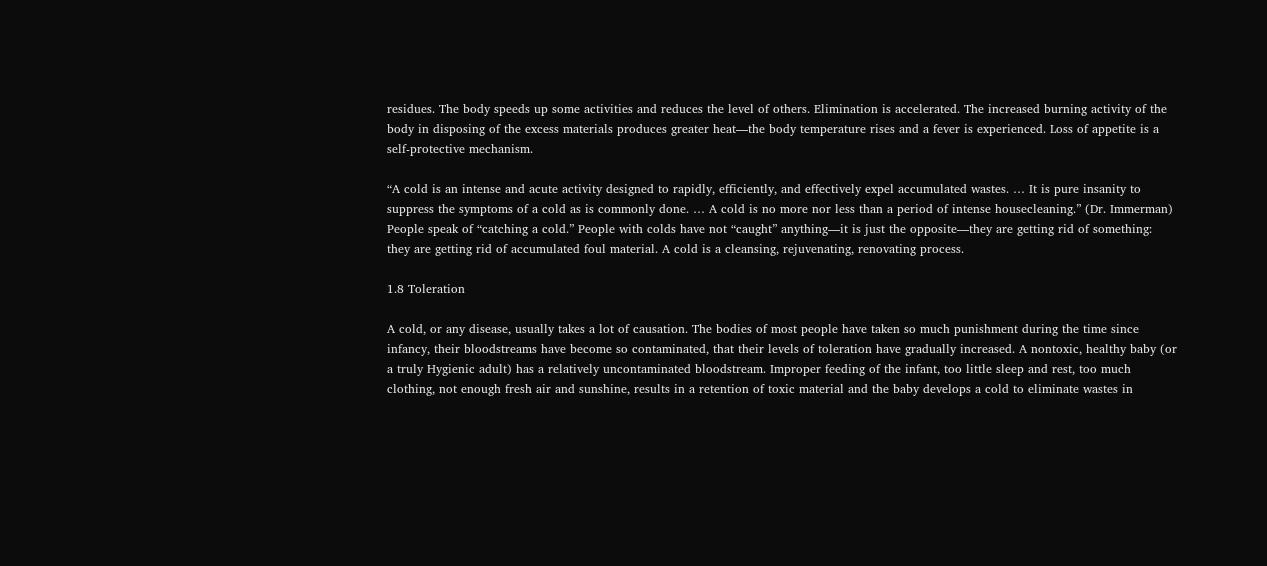residues. The body speeds up some activities and reduces the level of others. Elimination is accelerated. The increased burning activity of the body in disposing of the excess materials produces greater heat—the body temperature rises and a fever is experienced. Loss of appetite is a self-protective mechanism.

“A cold is an intense and acute activity designed to rapidly, efficiently, and effectively expel accumulated wastes. … It is pure insanity to suppress the symptoms of a cold as is commonly done. … A cold is no more nor less than a period of intense housecleaning.” (Dr. Immerman) People speak of “catching a cold.” People with colds have not “caught” anything—it is just the opposite—they are getting rid of something: they are getting rid of accumulated foul material. A cold is a cleansing, rejuvenating, renovating process.

1.8 Toleration

A cold, or any disease, usually takes a lot of causation. The bodies of most people have taken so much punishment during the time since infancy, their bloodstreams have become so contaminated, that their levels of toleration have gradually increased. A nontoxic, healthy baby (or a truly Hygienic adult) has a relatively uncontaminated bloodstream. Improper feeding of the infant, too little sleep and rest, too much clothing, not enough fresh air and sunshine, results in a retention of toxic material and the baby develops a cold to eliminate wastes in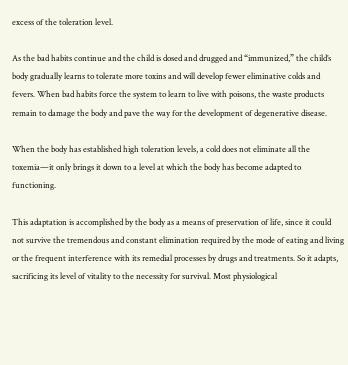excess of the toleration level.

As the bad habits continue and the child is dosed and drugged and “immunized,” the child’s body gradually learns to tolerate more toxins and will develop fewer eliminative colds and fevers. When bad habits force the system to learn to live with poisons, the waste products remain to damage the body and pave the way for the development of degenerative disease.

When the body has established high toleration levels, a cold does not eliminate all the toxemia—it only brings it down to a level at which the body has become adapted to functioning.

This adaptation is accomplished by the body as a means of preservation of life, since it could not survive the tremendous and constant elimination required by the mode of eating and living or the frequent interference with its remedial processes by drugs and treatments. So it adapts, sacrificing its level of vitality to the necessity for survival. Most physiological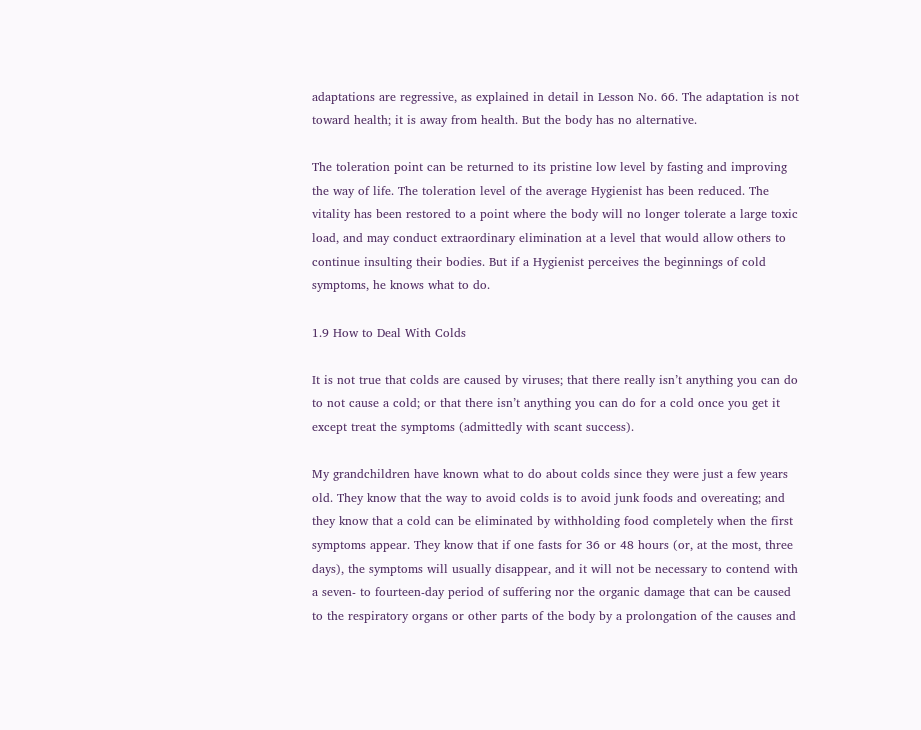adaptations are regressive, as explained in detail in Lesson No. 66. The adaptation is not toward health; it is away from health. But the body has no alternative.

The toleration point can be returned to its pristine low level by fasting and improving the way of life. The toleration level of the average Hygienist has been reduced. The vitality has been restored to a point where the body will no longer tolerate a large toxic load, and may conduct extraordinary elimination at a level that would allow others to continue insulting their bodies. But if a Hygienist perceives the beginnings of cold symptoms, he knows what to do.

1.9 How to Deal With Colds

It is not true that colds are caused by viruses; that there really isn’t anything you can do to not cause a cold; or that there isn’t anything you can do for a cold once you get it except treat the symptoms (admittedly with scant success).

My grandchildren have known what to do about colds since they were just a few years old. They know that the way to avoid colds is to avoid junk foods and overeating; and they know that a cold can be eliminated by withholding food completely when the first symptoms appear. They know that if one fasts for 36 or 48 hours (or, at the most, three days), the symptoms will usually disappear, and it will not be necessary to contend with a seven- to fourteen-day period of suffering nor the organic damage that can be caused to the respiratory organs or other parts of the body by a prolongation of the causes and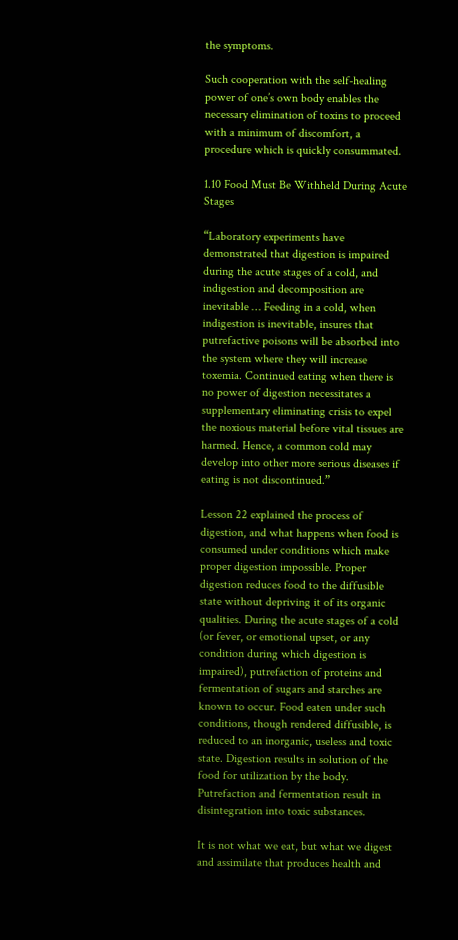the symptoms.

Such cooperation with the self-healing power of one’s own body enables the necessary elimination of toxins to proceed with a minimum of discomfort, a procedure which is quickly consummated.

1.10 Food Must Be Withheld During Acute Stages

“Laboratory experiments have demonstrated that digestion is impaired during the acute stages of a cold, and indigestion and decomposition are inevitable … Feeding in a cold, when indigestion is inevitable, insures that putrefactive poisons will be absorbed into the system where they will increase toxemia. Continued eating when there is no power of digestion necessitates a supplementary eliminating crisis to expel the noxious material before vital tissues are harmed. Hence, a common cold may develop into other more serious diseases if eating is not discontinued.”

Lesson 22 explained the process of digestion, and what happens when food is consumed under conditions which make proper digestion impossible. Proper digestion reduces food to the diffusible state without depriving it of its organic qualities. During the acute stages of a cold (or fever, or emotional upset, or any condition during which digestion is impaired), putrefaction of proteins and fermentation of sugars and starches are known to occur. Food eaten under such conditions, though rendered diffusible, is reduced to an inorganic, useless and toxic state. Digestion results in solution of the food for utilization by the body. Putrefaction and fermentation result in disintegration into toxic substances.

It is not what we eat, but what we digest and assimilate that produces health and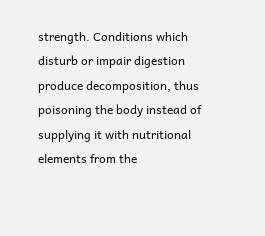strength. Conditions which disturb or impair digestion produce decomposition, thus poisoning the body instead of supplying it with nutritional elements from the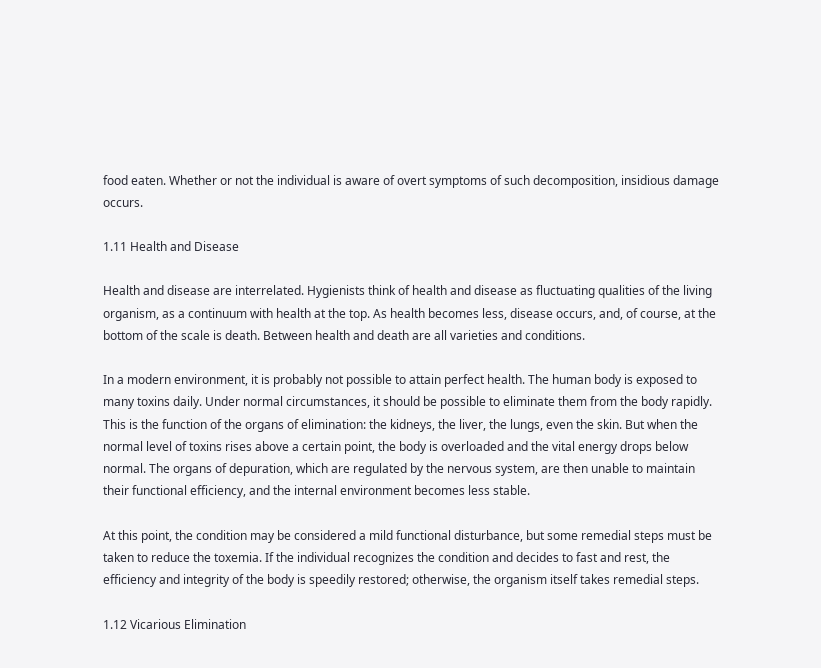food eaten. Whether or not the individual is aware of overt symptoms of such decomposition, insidious damage occurs.

1.11 Health and Disease

Health and disease are interrelated. Hygienists think of health and disease as fluctuating qualities of the living organism, as a continuum with health at the top. As health becomes less, disease occurs, and, of course, at the bottom of the scale is death. Between health and death are all varieties and conditions.

In a modern environment, it is probably not possible to attain perfect health. The human body is exposed to many toxins daily. Under normal circumstances, it should be possible to eliminate them from the body rapidly. This is the function of the organs of elimination: the kidneys, the liver, the lungs, even the skin. But when the normal level of toxins rises above a certain point, the body is overloaded and the vital energy drops below normal. The organs of depuration, which are regulated by the nervous system, are then unable to maintain their functional efficiency, and the internal environment becomes less stable.

At this point, the condition may be considered a mild functional disturbance, but some remedial steps must be taken to reduce the toxemia. If the individual recognizes the condition and decides to fast and rest, the efficiency and integrity of the body is speedily restored; otherwise, the organism itself takes remedial steps.

1.12 Vicarious Elimination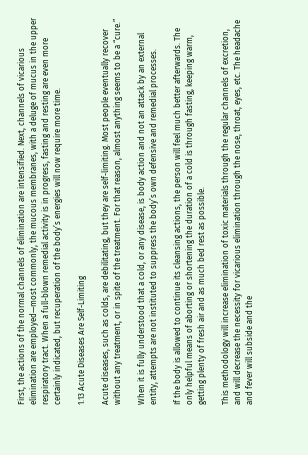First, the actions of the normal channels of elimination are intensified. Next, channels of vicarious elimination are employed—most commonly, the mucous membranes, with a deluge of mucus in the upper respiratory tract. When a full-blown remedial activity is in progress, fasting and resting are even more certainly indicated, but recuperation of the body’s energies will now require more time.

1.13 Acute Diseases Are Self-Limiting

Acute diseases, such as colds, are debilitating, but they are self-limiting. Most people eventually recover without any treatment, or in spite of the treatment. For that reason, almost anything seems to be a “cure.”

When it is fully understood that a cold, or any disease, is body action and not an attack by an external entity, attempts are not instituted to suppress the body’s own defensive and remedial processes.

If the body is allowed to continue its cleansing actions, the person will feel much better afterwards. The only helpful means of aborting or shortening the duration of a cold is through fasting, keeping warm, getting plenty of fresh air and as much bed rest as possible.

This methodology will increase elimination of toxic materials through the regular channels of excretion, and will decrease the necessity for vicarious elimination through the nose, throat, eyes, etc. The headache and fever will subside and the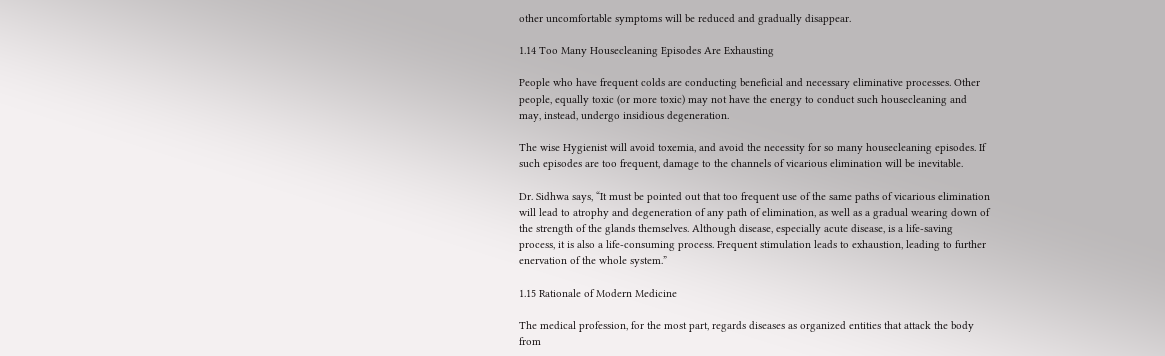other uncomfortable symptoms will be reduced and gradually disappear.

1.14 Too Many Housecleaning Episodes Are Exhausting

People who have frequent colds are conducting beneficial and necessary eliminative processes. Other people, equally toxic (or more toxic) may not have the energy to conduct such housecleaning and may, instead, undergo insidious degeneration.

The wise Hygienist will avoid toxemia, and avoid the necessity for so many housecleaning episodes. If such episodes are too frequent, damage to the channels of vicarious elimination will be inevitable.

Dr. Sidhwa says, “It must be pointed out that too frequent use of the same paths of vicarious elimination will lead to atrophy and degeneration of any path of elimination, as well as a gradual wearing down of the strength of the glands themselves. Although disease, especially acute disease, is a life-saving process, it is also a life-consuming process. Frequent stimulation leads to exhaustion, leading to further enervation of the whole system.”

1.15 Rationale of Modern Medicine

The medical profession, for the most part, regards diseases as organized entities that attack the body from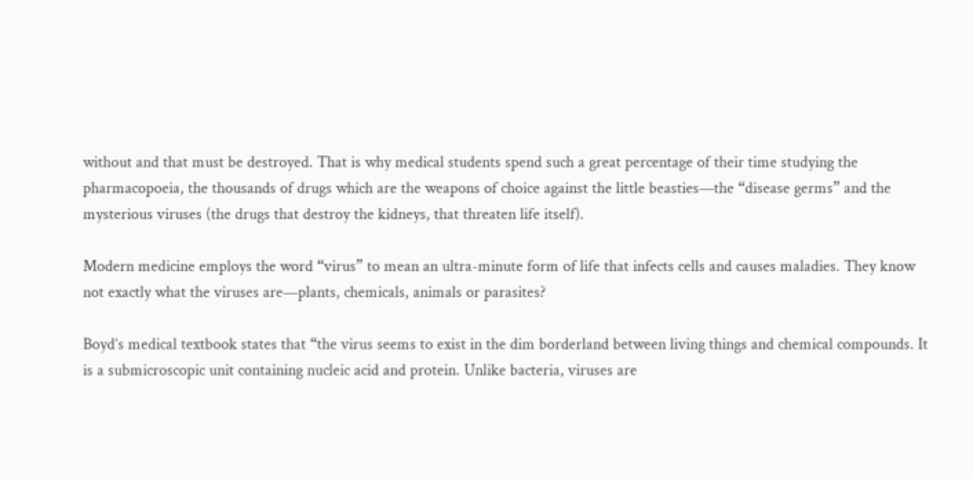without and that must be destroyed. That is why medical students spend such a great percentage of their time studying the pharmacopoeia, the thousands of drugs which are the weapons of choice against the little beasties—the “disease germs” and the mysterious viruses (the drugs that destroy the kidneys, that threaten life itself).

Modern medicine employs the word “virus” to mean an ultra-minute form of life that infects cells and causes maladies. They know not exactly what the viruses are—plants, chemicals, animals or parasites?

Boyd’s medical textbook states that “the virus seems to exist in the dim borderland between living things and chemical compounds. It is a submicroscopic unit containing nucleic acid and protein. Unlike bacteria, viruses are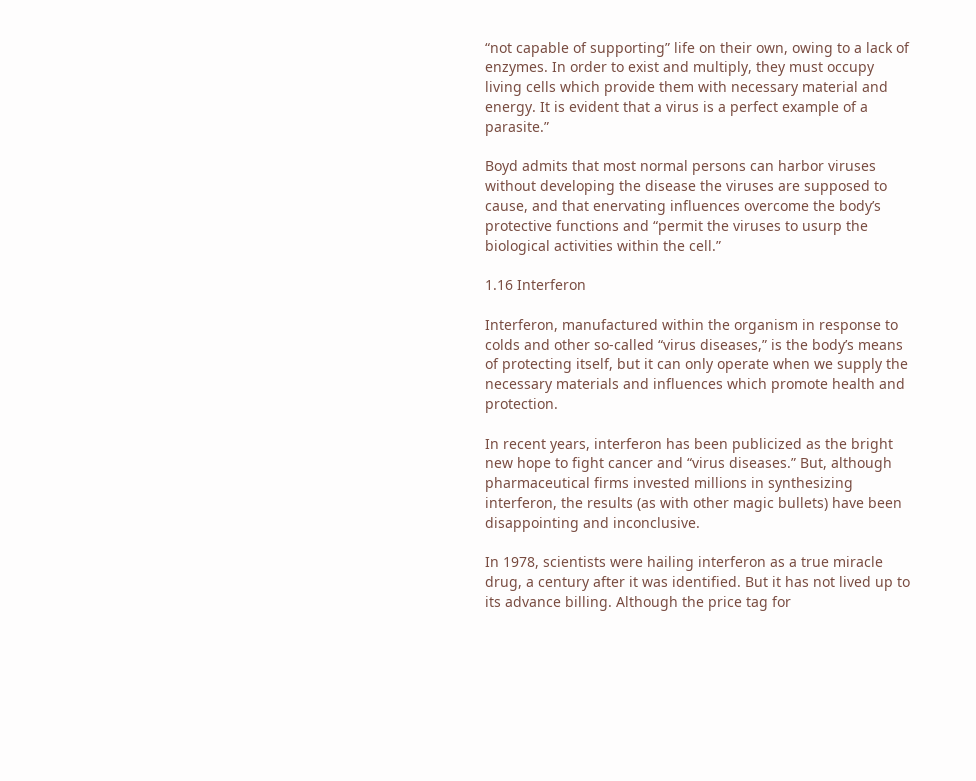“not capable of supporting” life on their own, owing to a lack of enzymes. In order to exist and multiply, they must occupy living cells which provide them with necessary material and energy. It is evident that a virus is a perfect example of a parasite.”

Boyd admits that most normal persons can harbor viruses without developing the disease the viruses are supposed to cause, and that enervating influences overcome the body’s protective functions and “permit the viruses to usurp the biological activities within the cell.”

1.16 Interferon

Interferon, manufactured within the organism in response to colds and other so-called “virus diseases,” is the body’s means of protecting itself, but it can only operate when we supply the necessary materials and influences which promote health and protection.

In recent years, interferon has been publicized as the bright new hope to fight cancer and “virus diseases.” But, although pharmaceutical firms invested millions in synthesizing interferon, the results (as with other magic bullets) have been disappointing and inconclusive.

In 1978, scientists were hailing interferon as a true miracle drug, a century after it was identified. But it has not lived up to its advance billing. Although the price tag for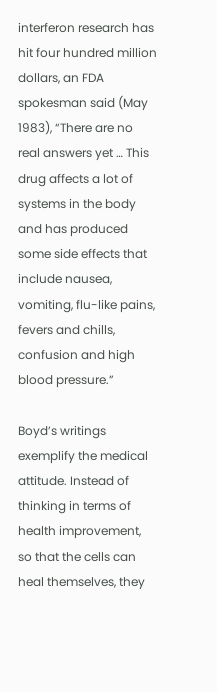interferon research has hit four hundred million dollars, an FDA spokesman said (May 1983), “There are no real answers yet … This drug affects a lot of systems in the body and has produced some side effects that include nausea, vomiting, flu-like pains, fevers and chills, confusion and high blood pressure.”

Boyd’s writings exemplify the medical attitude. Instead of thinking in terms of health improvement, so that the cells can heal themselves, they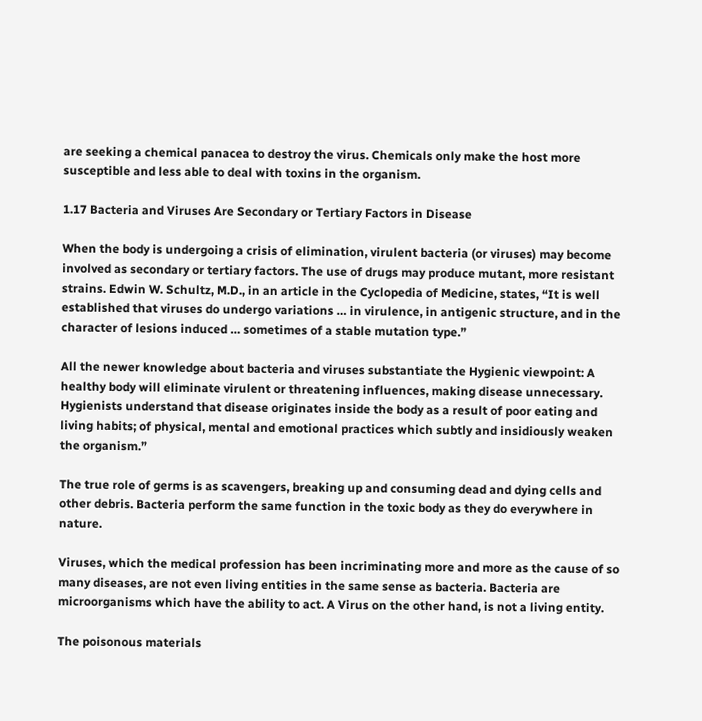are seeking a chemical panacea to destroy the virus. Chemicals only make the host more susceptible and less able to deal with toxins in the organism.

1.17 Bacteria and Viruses Are Secondary or Tertiary Factors in Disease

When the body is undergoing a crisis of elimination, virulent bacteria (or viruses) may become involved as secondary or tertiary factors. The use of drugs may produce mutant, more resistant strains. Edwin W. Schultz, M.D., in an article in the Cyclopedia of Medicine, states, “It is well established that viruses do undergo variations … in virulence, in antigenic structure, and in the character of lesions induced … sometimes of a stable mutation type.”

All the newer knowledge about bacteria and viruses substantiate the Hygienic viewpoint: A healthy body will eliminate virulent or threatening influences, making disease unnecessary. Hygienists understand that disease originates inside the body as a result of poor eating and living habits; of physical, mental and emotional practices which subtly and insidiously weaken the organism.”

The true role of germs is as scavengers, breaking up and consuming dead and dying cells and other debris. Bacteria perform the same function in the toxic body as they do everywhere in nature.

Viruses, which the medical profession has been incriminating more and more as the cause of so many diseases, are not even living entities in the same sense as bacteria. Bacteria are microorganisms which have the ability to act. A Virus on the other hand, is not a living entity.

The poisonous materials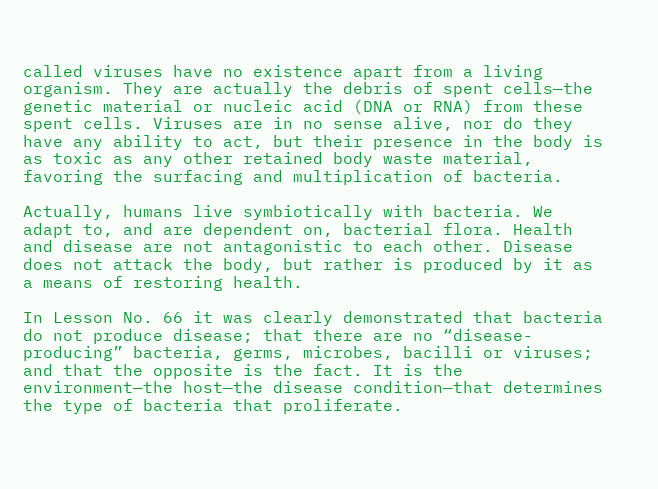called viruses have no existence apart from a living organism. They are actually the debris of spent cells—the genetic material or nucleic acid (DNA or RNA) from these spent cells. Viruses are in no sense alive, nor do they have any ability to act, but their presence in the body is as toxic as any other retained body waste material, favoring the surfacing and multiplication of bacteria.

Actually, humans live symbiotically with bacteria. We adapt to, and are dependent on, bacterial flora. Health and disease are not antagonistic to each other. Disease does not attack the body, but rather is produced by it as a means of restoring health.

In Lesson No. 66 it was clearly demonstrated that bacteria do not produce disease; that there are no “disease-producing” bacteria, germs, microbes, bacilli or viruses; and that the opposite is the fact. It is the environment—the host—the disease condition—that determines the type of bacteria that proliferate.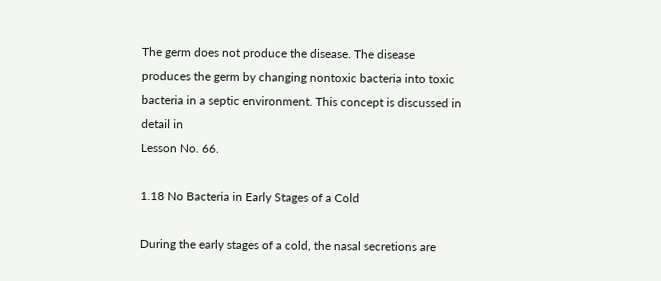The germ does not produce the disease. The disease produces the germ by changing nontoxic bacteria into toxic bacteria in a septic environment. This concept is discussed in detail in
Lesson No. 66.

1.18 No Bacteria in Early Stages of a Cold

During the early stages of a cold, the nasal secretions are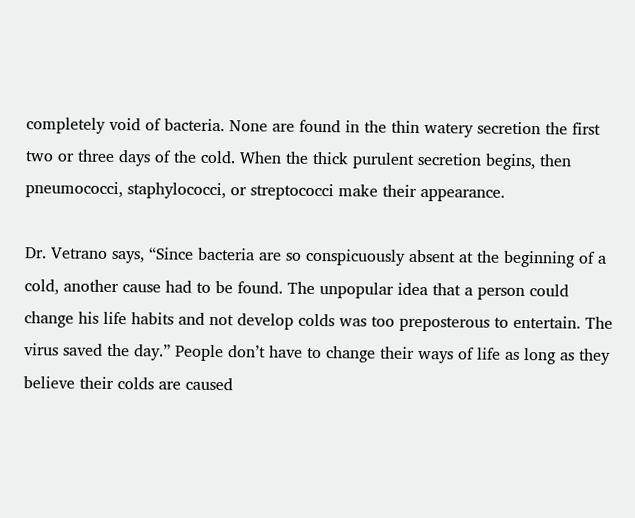completely void of bacteria. None are found in the thin watery secretion the first two or three days of the cold. When the thick purulent secretion begins, then pneumococci, staphylococci, or streptococci make their appearance.

Dr. Vetrano says, “Since bacteria are so conspicuously absent at the beginning of a cold, another cause had to be found. The unpopular idea that a person could change his life habits and not develop colds was too preposterous to entertain. The virus saved the day.” People don’t have to change their ways of life as long as they believe their colds are caused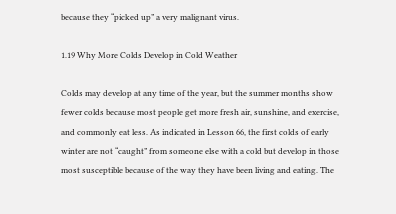because they “picked up” a very malignant virus.

1.19 Why More Colds Develop in Cold Weather

Colds may develop at any time of the year, but the summer months show fewer colds because most people get more fresh air, sunshine, and exercise, and commonly eat less. As indicated in Lesson 66, the first colds of early winter are not “caught” from someone else with a cold but develop in those most susceptible because of the way they have been living and eating. The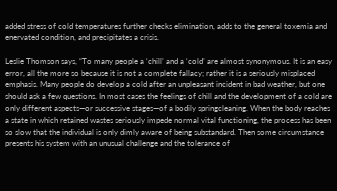added stress of cold temperatures further checks elimination, adds to the general toxemia and enervated condition, and precipitates a crisis.

Leslie Thomson says, “To many people a ‘chill’ and a ‘cold’ are almost synonymous. It is an easy error, all the more so because it is not a complete fallacy; rather it is a seriously misplaced emphasis. Many people do develop a cold after an unpleasant incident in bad weather, but one should ask a few questions. In most cases the feelings of chill and the development of a cold are only different aspects—or successive stages—of a bodily springcleaning. When the body reaches a state in which retained wastes seriously impede normal vital functioning, the process has been so slow that the individual is only dimly aware of being substandard. Then some circumstance presents his system with an unusual challenge and the tolerance of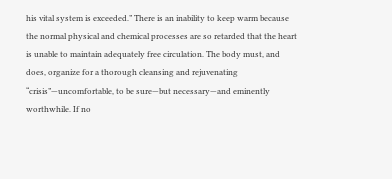his vital system is exceeded.” There is an inability to keep warm because the normal physical and chemical processes are so retarded that the heart is unable to maintain adequately free circulation. The body must, and does, organize for a thorough cleansing and rejuvenating “crisis”—uncomfortable, to be sure—but necessary—and eminently worthwhile. If no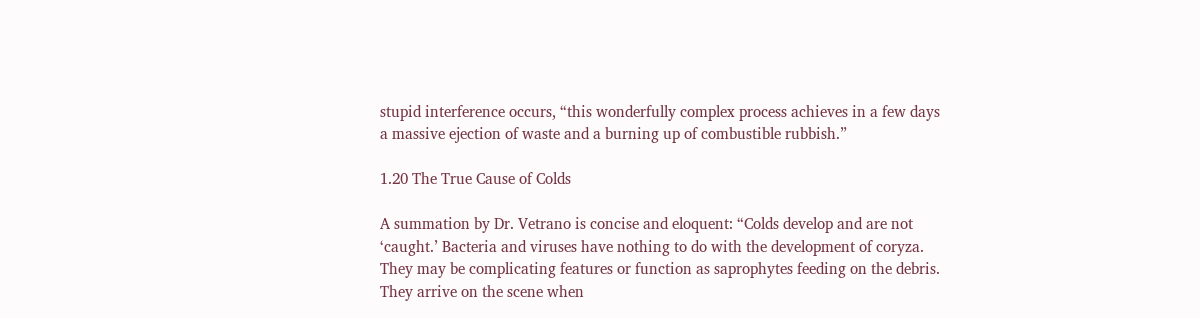stupid interference occurs, “this wonderfully complex process achieves in a few days a massive ejection of waste and a burning up of combustible rubbish.”

1.20 The True Cause of Colds

A summation by Dr. Vetrano is concise and eloquent: “Colds develop and are not ‘caught.’ Bacteria and viruses have nothing to do with the development of coryza. They may be complicating features or function as saprophytes feeding on the debris. They arrive on the scene when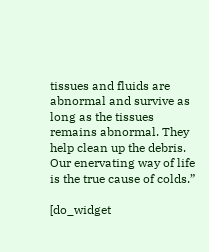tissues and fluids are abnormal and survive as long as the tissues remains abnormal. They help clean up the debris. Our enervating way of life is the true cause of colds.”

[do_widget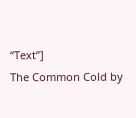“Text”]
The Common Cold by